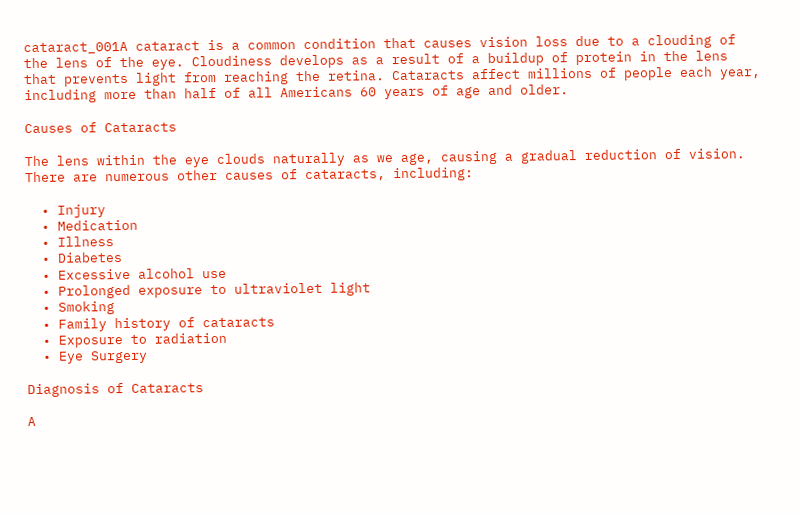cataract_001A cataract is a common condition that causes vision loss due to a clouding of the lens of the eye. Cloudiness develops as a result of a buildup of protein in the lens that prevents light from reaching the retina. Cataracts affect millions of people each year, including more than half of all Americans 60 years of age and older.

Causes of Cataracts

The lens within the eye clouds naturally as we age, causing a gradual reduction of vision. There are numerous other causes of cataracts, including:

  • Injury
  • Medication
  • Illness
  • Diabetes
  • Excessive alcohol use
  • Prolonged exposure to ultraviolet light
  • Smoking
  • Family history of cataracts
  • Exposure to radiation
  • Eye Surgery

Diagnosis of Cataracts

A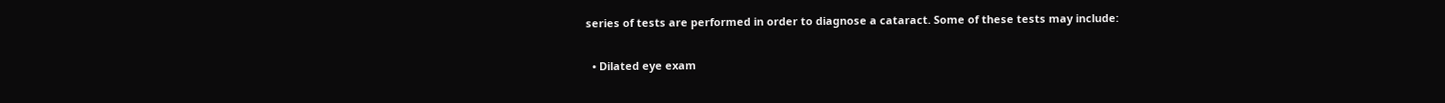series of tests are performed in order to diagnose a cataract. Some of these tests may include:

  • Dilated eye exam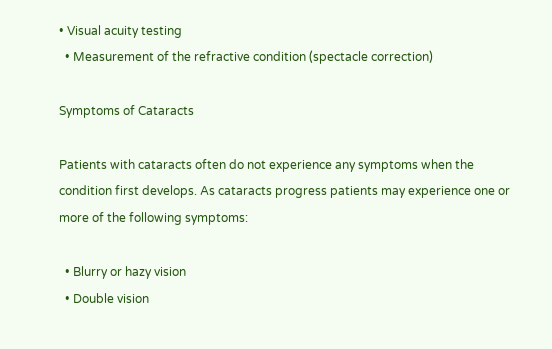• Visual acuity testing
  • Measurement of the refractive condition (spectacle correction)

Symptoms of Cataracts

Patients with cataracts often do not experience any symptoms when the condition first develops. As cataracts progress patients may experience one or more of the following symptoms:

  • Blurry or hazy vision
  • Double vision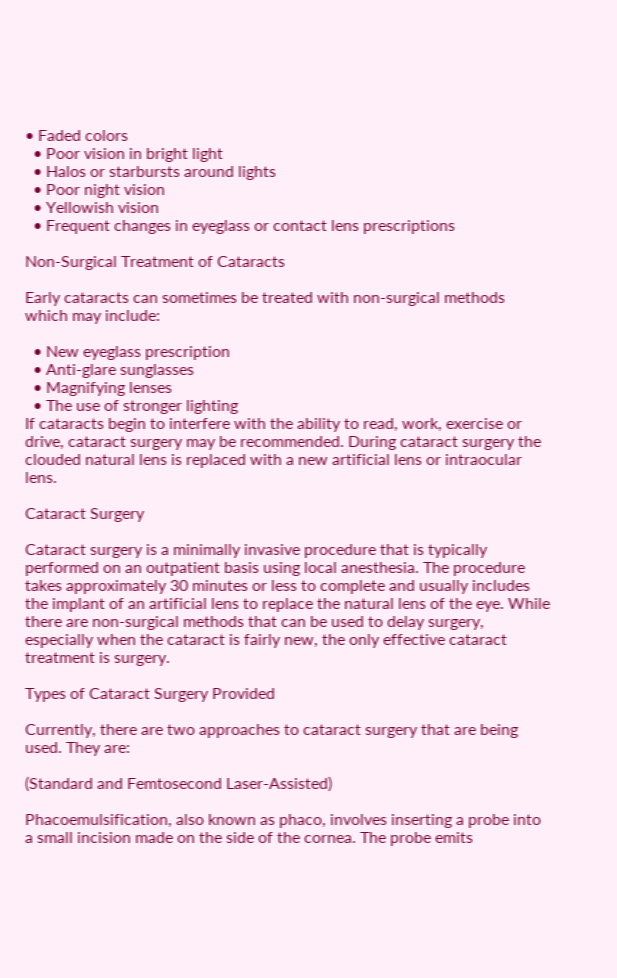• Faded colors
  • Poor vision in bright light
  • Halos or starbursts around lights
  • Poor night vision
  • Yellowish vision
  • Frequent changes in eyeglass or contact lens prescriptions

Non-Surgical Treatment of Cataracts

Early cataracts can sometimes be treated with non-surgical methods which may include:

  • New eyeglass prescription
  • Anti-glare sunglasses
  • Magnifying lenses
  • The use of stronger lighting
If cataracts begin to interfere with the ability to read, work, exercise or drive, cataract surgery may be recommended. During cataract surgery the clouded natural lens is replaced with a new artificial lens or intraocular lens.

Cataract Surgery

Cataract surgery is a minimally invasive procedure that is typically performed on an outpatient basis using local anesthesia. The procedure takes approximately 30 minutes or less to complete and usually includes the implant of an artificial lens to replace the natural lens of the eye. While there are non-surgical methods that can be used to delay surgery, especially when the cataract is fairly new, the only effective cataract treatment is surgery.

Types of Cataract Surgery Provided

Currently, there are two approaches to cataract surgery that are being used. They are:

(Standard and Femtosecond Laser-Assisted)

Phacoemulsification, also known as phaco, involves inserting a probe into a small incision made on the side of the cornea. The probe emits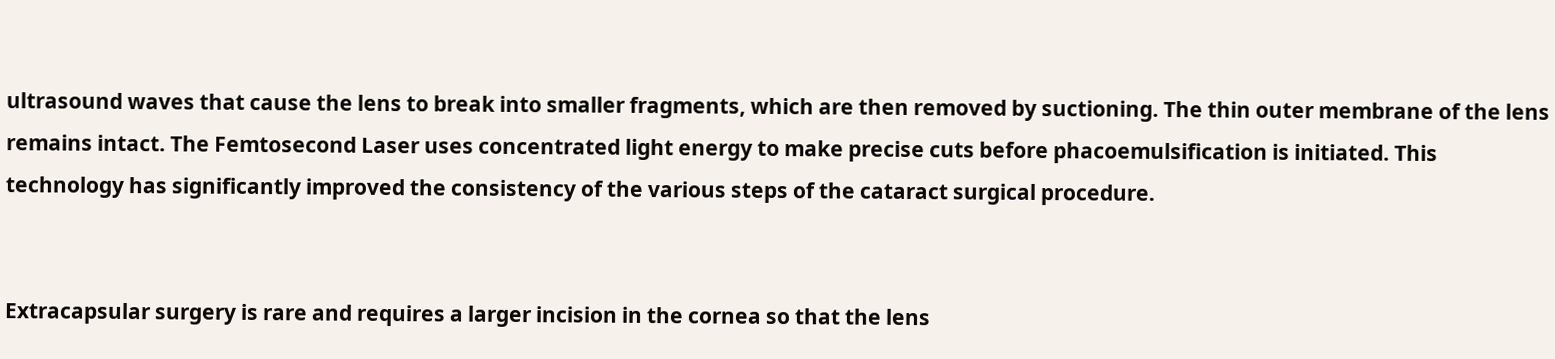ultrasound waves that cause the lens to break into smaller fragments, which are then removed by suctioning. The thin outer membrane of the lens remains intact. The Femtosecond Laser uses concentrated light energy to make precise cuts before phacoemulsification is initiated. This technology has significantly improved the consistency of the various steps of the cataract surgical procedure.


Extracapsular surgery is rare and requires a larger incision in the cornea so that the lens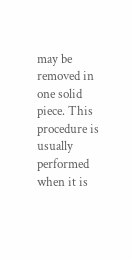may be removed in one solid piece. This procedure is usually performed when it is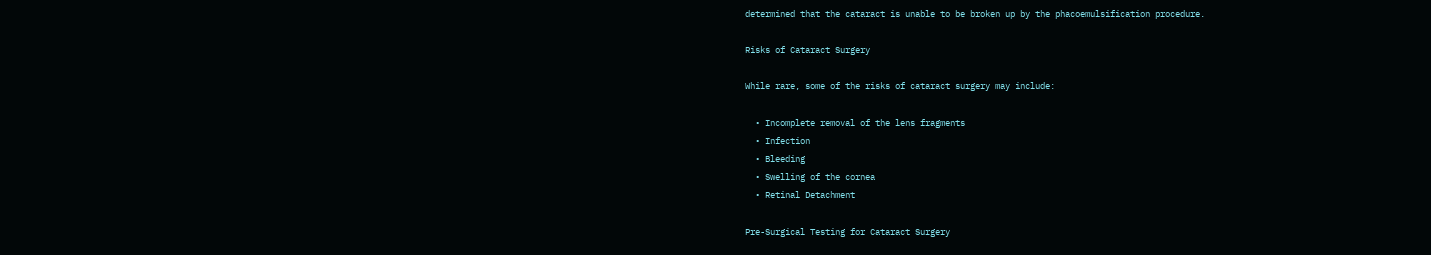determined that the cataract is unable to be broken up by the phacoemulsification procedure.

Risks of Cataract Surgery

While rare, some of the risks of cataract surgery may include:

  • Incomplete removal of the lens fragments
  • Infection
  • Bleeding
  • Swelling of the cornea
  • Retinal Detachment

Pre-Surgical Testing for Cataract Surgery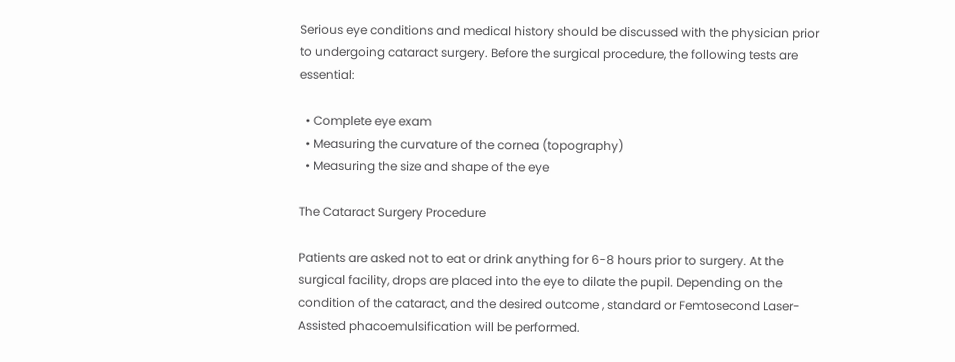Serious eye conditions and medical history should be discussed with the physician prior to undergoing cataract surgery. Before the surgical procedure, the following tests are essential:

  • Complete eye exam
  • Measuring the curvature of the cornea (topography)
  • Measuring the size and shape of the eye

The Cataract Surgery Procedure

Patients are asked not to eat or drink anything for 6-8 hours prior to surgery. At the surgical facility, drops are placed into the eye to dilate the pupil. Depending on the condition of the cataract, and the desired outcome , standard or Femtosecond Laser-Assisted phacoemulsification will be performed.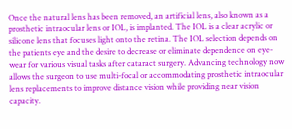Once the natural lens has been removed, an artificial lens, also known as a prosthetic intraocular lens or IOL, is implanted. The IOL is a clear acrylic or silicone lens that focuses light onto the retina. The IOL selection depends on the patients eye and the desire to decrease or eliminate dependence on eye-wear for various visual tasks after cataract surgery. Advancing technology now allows the surgeon to use multi-focal or accommodating prosthetic intraocular lens replacements to improve distance vision while providing near vision capacity.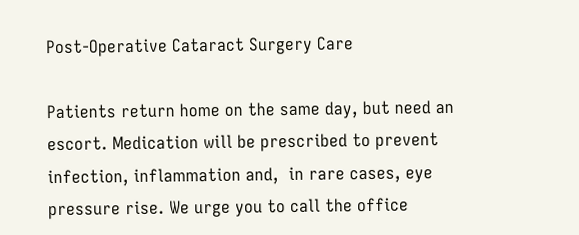Post-Operative Cataract Surgery Care

Patients return home on the same day, but need an escort. Medication will be prescribed to prevent infection, inflammation and,  in rare cases, eye pressure rise. We urge you to call the office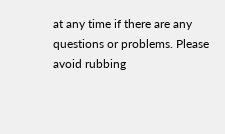at any time if there are any questions or problems. Please avoid rubbing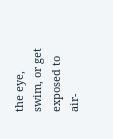the eye, swim, or get exposed to air-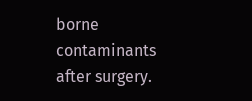borne contaminants after surgery.